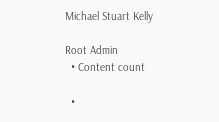Michael Stuart Kelly

Root Admin
  • Content count

  •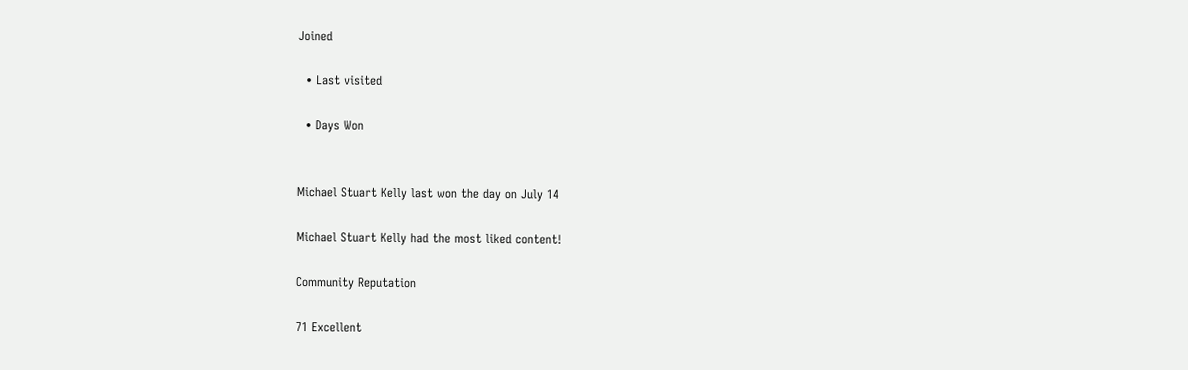Joined

  • Last visited

  • Days Won


Michael Stuart Kelly last won the day on July 14

Michael Stuart Kelly had the most liked content!

Community Reputation

71 Excellent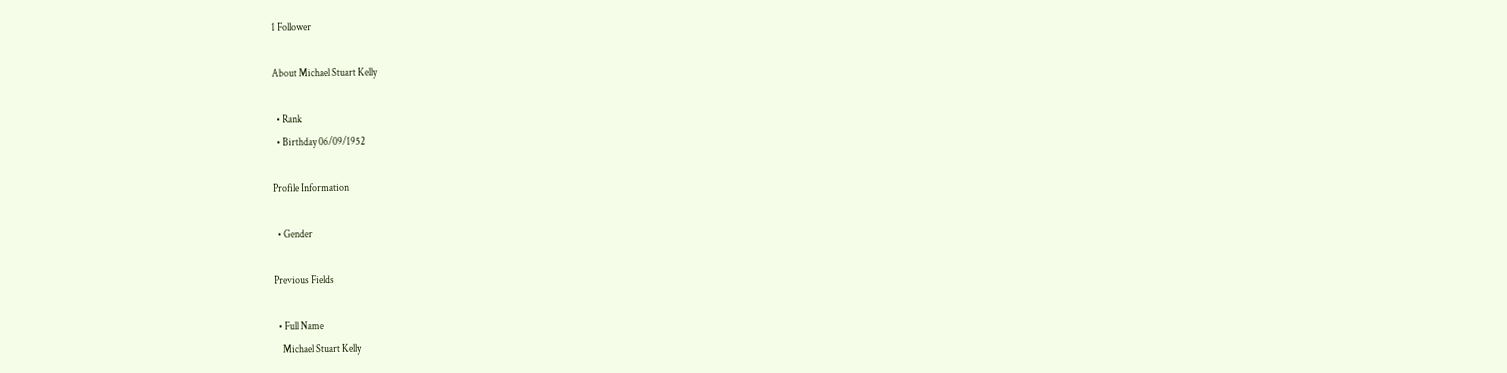1 Follower

About Michael Stuart Kelly

  • Rank
  • Birthday 06/09/1952

Profile Information

  • Gender

Previous Fields

  • Full Name
    Michael Stuart Kelly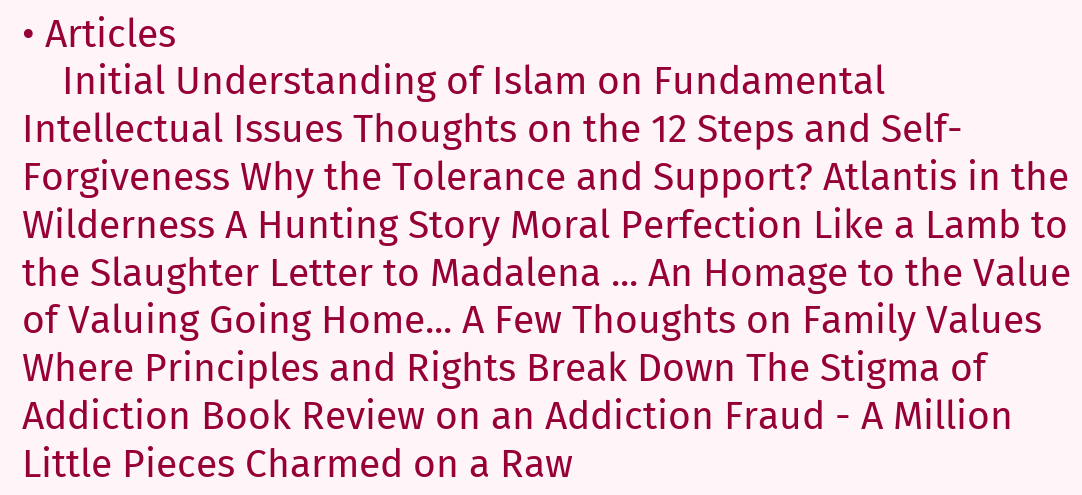• Articles
    Initial Understanding of Islam on Fundamental Intellectual Issues Thoughts on the 12 Steps and Self-Forgiveness Why the Tolerance and Support? Atlantis in the Wilderness A Hunting Story Moral Perfection Like a Lamb to the Slaughter Letter to Madalena ... An Homage to the Value of Valuing Going Home... A Few Thoughts on Family Values Where Principles and Rights Break Down The Stigma of Addiction Book Review on an Addiction Fraud - A Million Little Pieces Charmed on a Raw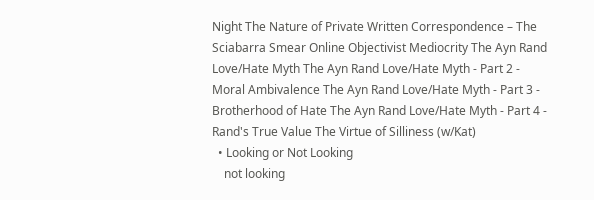Night The Nature of Private Written Correspondence – The Sciabarra Smear Online Objectivist Mediocrity The Ayn Rand Love/Hate Myth The Ayn Rand Love/Hate Myth - Part 2 - Moral Ambivalence The Ayn Rand Love/Hate Myth - Part 3 - Brotherhood of Hate The Ayn Rand Love/Hate Myth - Part 4 - Rand's True Value The Virtue of Silliness (w/Kat)
  • Looking or Not Looking
    not looking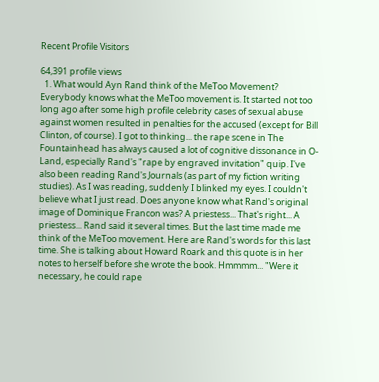Recent Profile Visitors

64,391 profile views
  1. What would Ayn Rand think of the MeToo Movement? Everybody knows what the MeToo movement is. It started not too long ago after some high profile celebrity cases of sexual abuse against women resulted in penalties for the accused (except for Bill Clinton, of course). I got to thinking... the rape scene in The Fountainhead has always caused a lot of cognitive dissonance in O-Land, especially Rand's "rape by engraved invitation" quip. I've also been reading Rand's Journals (as part of my fiction writing studies). As I was reading, suddenly I blinked my eyes. I couldn't believe what I just read. Does anyone know what Rand's original image of Dominique Francon was? A priestess... That's right... A priestess... Rand said it several times. But the last time made me think of the MeToo movement. Here are Rand's words for this last time. She is talking about Howard Roark and this quote is in her notes to herself before she wrote the book. Hmmmm... "Were it necessary, he could rape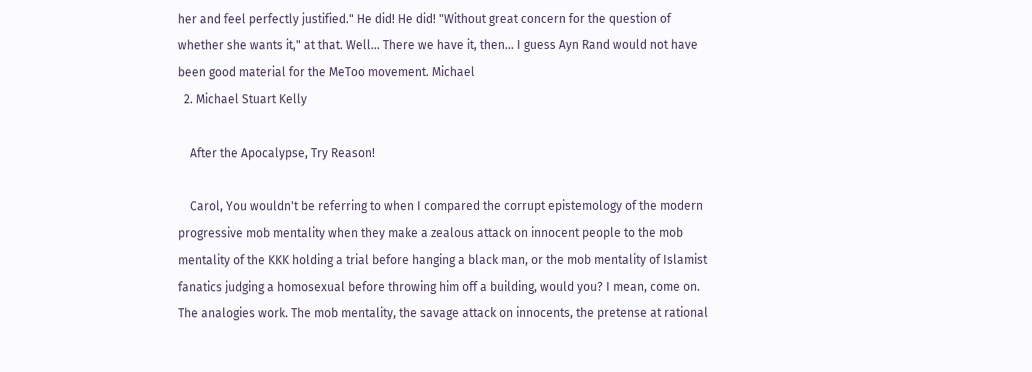her and feel perfectly justified." He did! He did! "Without great concern for the question of whether she wants it," at that. Well... There we have it, then... I guess Ayn Rand would not have been good material for the MeToo movement. Michael
  2. Michael Stuart Kelly

    After the Apocalypse, Try Reason!

    Carol, You wouldn't be referring to when I compared the corrupt epistemology of the modern progressive mob mentality when they make a zealous attack on innocent people to the mob mentality of the KKK holding a trial before hanging a black man, or the mob mentality of Islamist fanatics judging a homosexual before throwing him off a building, would you? I mean, come on. The analogies work. The mob mentality, the savage attack on innocents, the pretense at rational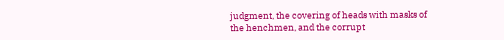judgment, the covering of heads with masks of the henchmen, and the corrupt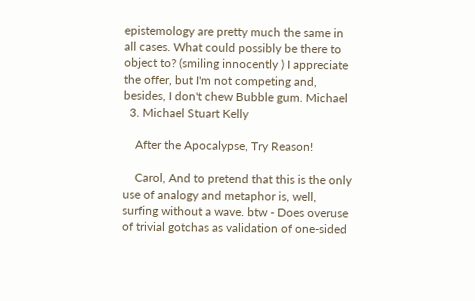epistemology are pretty much the same in all cases. What could possibly be there to object to? (smiling innocently ) I appreciate the offer, but I'm not competing and, besides, I don't chew Bubble gum. Michael
  3. Michael Stuart Kelly

    After the Apocalypse, Try Reason!

    Carol, And to pretend that this is the only use of analogy and metaphor is, well, surfing without a wave. btw - Does overuse of trivial gotchas as validation of one-sided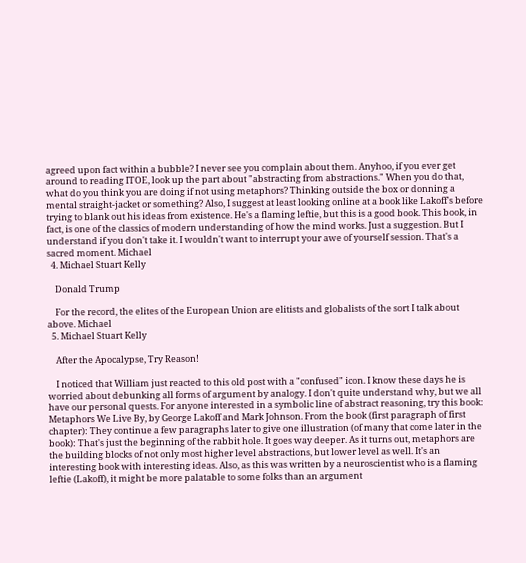agreed upon fact within a bubble? I never see you complain about them. Anyhoo, if you ever get around to reading ITOE, look up the part about "abstracting from abstractions." When you do that, what do you think you are doing if not using metaphors? Thinking outside the box or donning a mental straight-jacket or something? Also, I suggest at least looking online at a book like Lakoff's before trying to blank out his ideas from existence. He's a flaming leftie, but this is a good book. This book, in fact, is one of the classics of modern understanding of how the mind works. Just a suggestion. But I understand if you don't take it. I wouldn't want to interrupt your awe of yourself session. That's a sacred moment. Michael
  4. Michael Stuart Kelly

    Donald Trump

    For the record, the elites of the European Union are elitists and globalists of the sort I talk about above. Michael
  5. Michael Stuart Kelly

    After the Apocalypse, Try Reason!

    I noticed that William just reacted to this old post with a "confused" icon. I know these days he is worried about debunking all forms of argument by analogy. I don't quite understand why, but we all have our personal quests. For anyone interested in a symbolic line of abstract reasoning, try this book: Metaphors We Live By, by George Lakoff and Mark Johnson. From the book (first paragraph of first chapter): They continue a few paragraphs later to give one illustration (of many that come later in the book): That's just the beginning of the rabbit hole. It goes way deeper. As it turns out, metaphors are the building blocks of not only most higher level abstractions, but lower level as well. It's an interesting book with interesting ideas. Also, as this was written by a neuroscientist who is a flaming leftie (Lakoff), it might be more palatable to some folks than an argument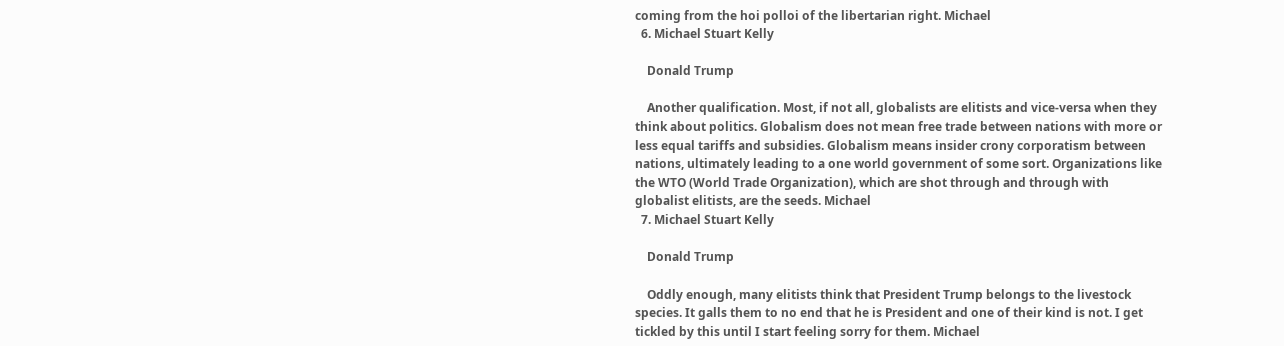coming from the hoi polloi of the libertarian right. Michael
  6. Michael Stuart Kelly

    Donald Trump

    Another qualification. Most, if not all, globalists are elitists and vice-versa when they think about politics. Globalism does not mean free trade between nations with more or less equal tariffs and subsidies. Globalism means insider crony corporatism between nations, ultimately leading to a one world government of some sort. Organizations like the WTO (World Trade Organization), which are shot through and through with globalist elitists, are the seeds. Michael
  7. Michael Stuart Kelly

    Donald Trump

    Oddly enough, many elitists think that President Trump belongs to the livestock species. It galls them to no end that he is President and one of their kind is not. I get tickled by this until I start feeling sorry for them. Michael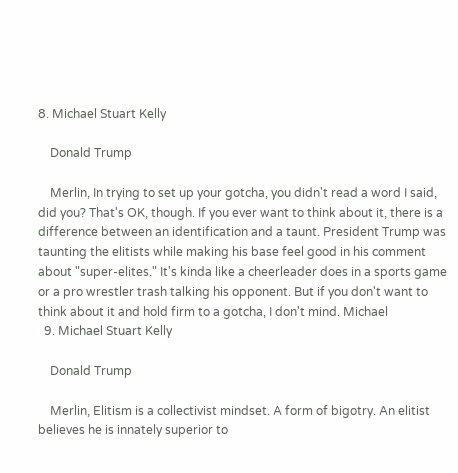8. Michael Stuart Kelly

    Donald Trump

    Merlin, In trying to set up your gotcha, you didn't read a word I said, did you? That's OK, though. If you ever want to think about it, there is a difference between an identification and a taunt. President Trump was taunting the elitists while making his base feel good in his comment about "super-elites." It's kinda like a cheerleader does in a sports game or a pro wrestler trash talking his opponent. But if you don't want to think about it and hold firm to a gotcha, I don't mind. Michael
  9. Michael Stuart Kelly

    Donald Trump

    Merlin, Elitism is a collectivist mindset. A form of bigotry. An elitist believes he is innately superior to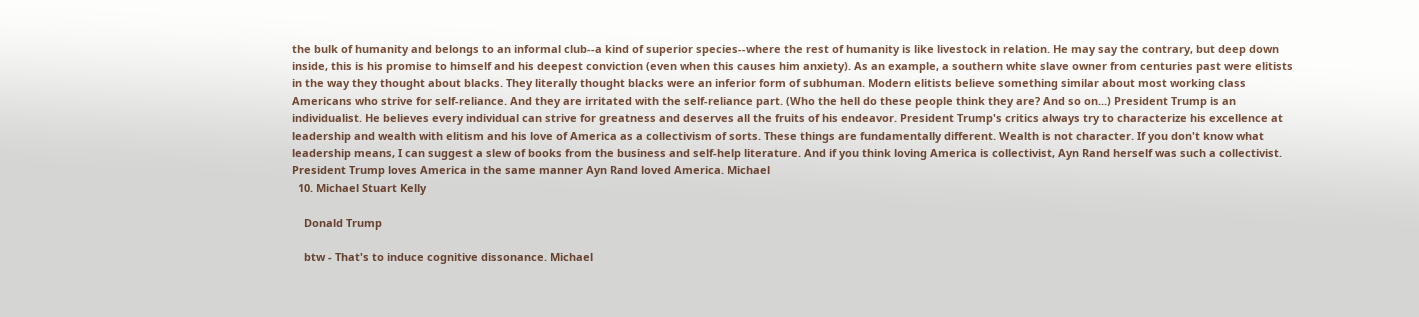the bulk of humanity and belongs to an informal club--a kind of superior species--where the rest of humanity is like livestock in relation. He may say the contrary, but deep down inside, this is his promise to himself and his deepest conviction (even when this causes him anxiety). As an example, a southern white slave owner from centuries past were elitists in the way they thought about blacks. They literally thought blacks were an inferior form of subhuman. Modern elitists believe something similar about most working class Americans who strive for self-reliance. And they are irritated with the self-reliance part. (Who the hell do these people think they are? And so on...) President Trump is an individualist. He believes every individual can strive for greatness and deserves all the fruits of his endeavor. President Trump's critics always try to characterize his excellence at leadership and wealth with elitism and his love of America as a collectivism of sorts. These things are fundamentally different. Wealth is not character. If you don't know what leadership means, I can suggest a slew of books from the business and self-help literature. And if you think loving America is collectivist, Ayn Rand herself was such a collectivist. President Trump loves America in the same manner Ayn Rand loved America. Michael
  10. Michael Stuart Kelly

    Donald Trump

    btw - That's to induce cognitive dissonance. Michael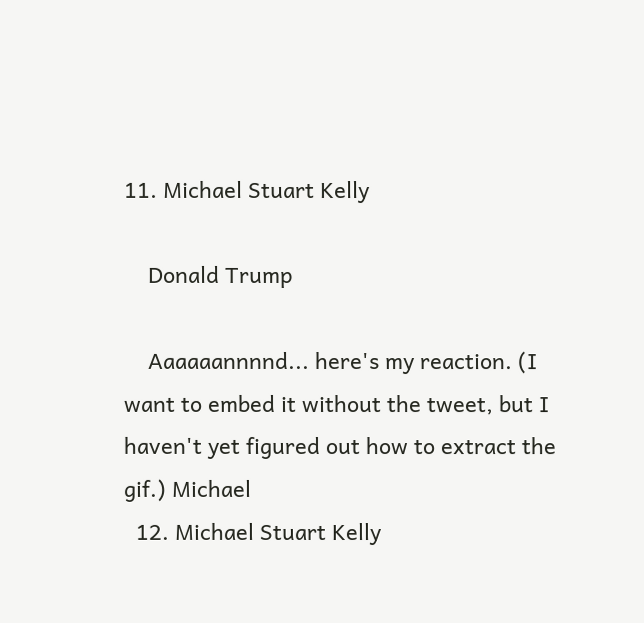11. Michael Stuart Kelly

    Donald Trump

    Aaaaaannnnd... here's my reaction. (I want to embed it without the tweet, but I haven't yet figured out how to extract the gif.) Michael
  12. Michael Stuart Kelly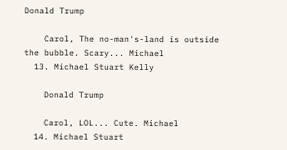Donald Trump

    Carol, The no-man's-land is outside the bubble. Scary... Michael
  13. Michael Stuart Kelly

    Donald Trump

    Carol, LOL... Cute. Michael
  14. Michael Stuart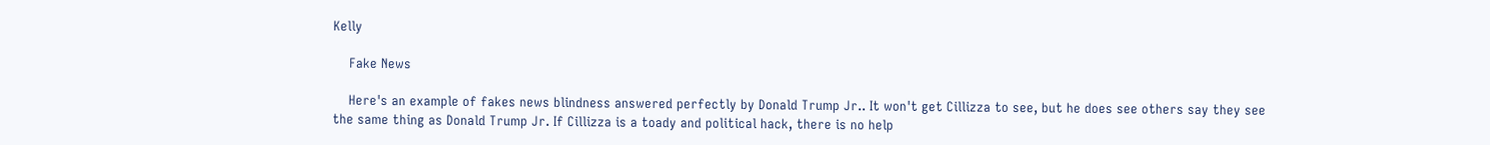Kelly

    Fake News

    Here's an example of fakes news blindness answered perfectly by Donald Trump Jr.. It won't get Cillizza to see, but he does see others say they see the same thing as Donald Trump Jr. If Cillizza is a toady and political hack, there is no help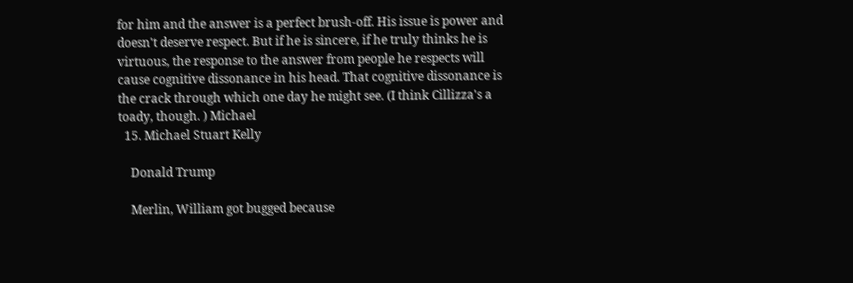for him and the answer is a perfect brush-off. His issue is power and doesn't deserve respect. But if he is sincere, if he truly thinks he is virtuous, the response to the answer from people he respects will cause cognitive dissonance in his head. That cognitive dissonance is the crack through which one day he might see. (I think Cillizza's a toady, though. ) Michael
  15. Michael Stuart Kelly

    Donald Trump

    Merlin, William got bugged because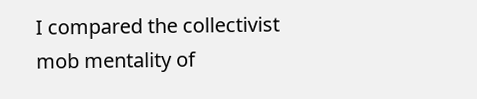I compared the collectivist mob mentality of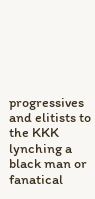progressives and elitists to the KKK lynching a black man or fanatical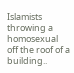Islamists throwing a homosexual off the roof of a building..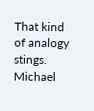That kind of analogy stings. Michael